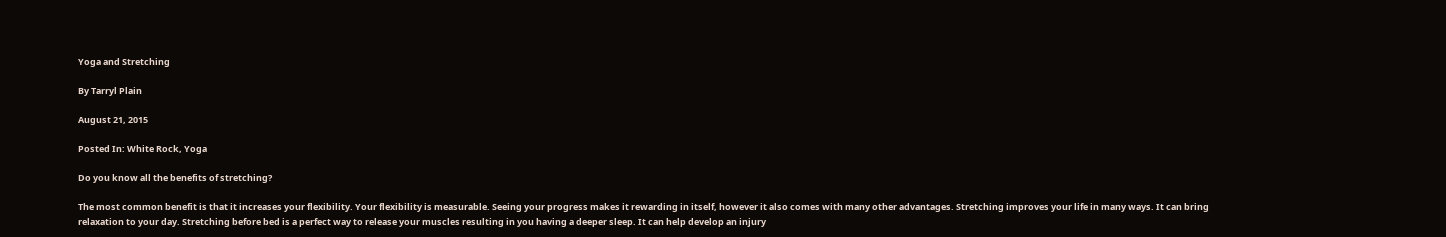Yoga and Stretching

By Tarryl Plain

August 21, 2015

Posted In: White Rock, Yoga

Do you know all the benefits of stretching?

The most common benefit is that it increases your flexibility. Your flexibility is measurable. Seeing your progress makes it rewarding in itself, however it also comes with many other advantages. Stretching improves your life in many ways. It can bring relaxation to your day. Stretching before bed is a perfect way to release your muscles resulting in you having a deeper sleep. It can help develop an injury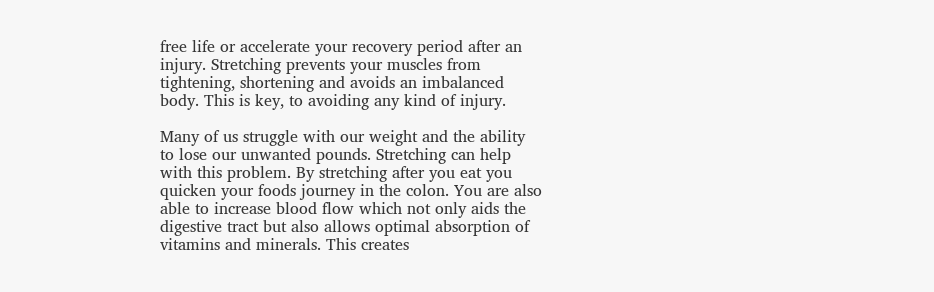free life or accelerate your recovery period after an injury. Stretching prevents your muscles from tightening, shortening and avoids an imbalanced body. This is key, to avoiding any kind of injury.

Many of us struggle with our weight and the ability to lose our unwanted pounds. Stretching can help with this problem. By stretching after you eat you quicken your foods journey in the colon. You are also able to increase blood flow which not only aids the digestive tract but also allows optimal absorption of vitamins and minerals. This creates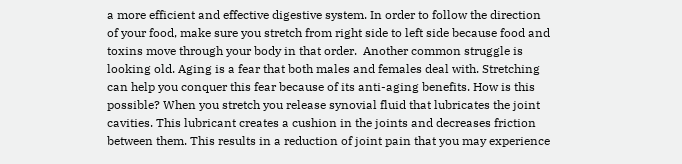a more efficient and effective digestive system. In order to follow the direction of your food, make sure you stretch from right side to left side because food and toxins move through your body in that order.  Another common struggle is looking old. Aging is a fear that both males and females deal with. Stretching can help you conquer this fear because of its anti-aging benefits. How is this possible? When you stretch you release synovial fluid that lubricates the joint cavities. This lubricant creates a cushion in the joints and decreases friction between them. This results in a reduction of joint pain that you may experience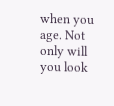when you age. Not only will you look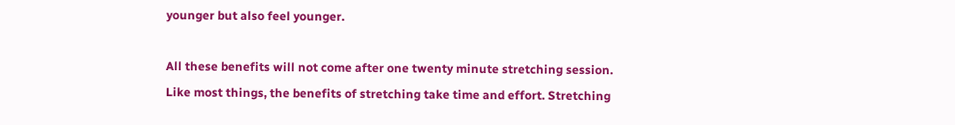younger but also feel younger.

All these benefits will not come after one twenty minute stretching session. Like most things, the benefits of stretching take time and effort. Stretching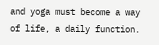and yoga must become a way of life, a daily function.